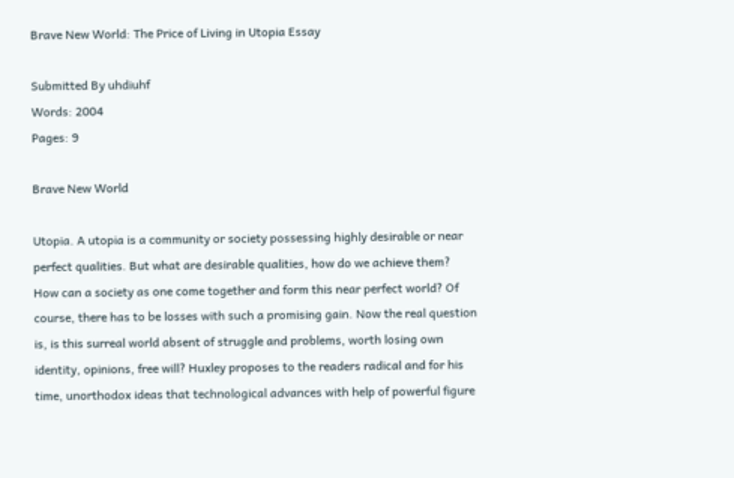Brave New World: The Price of Living in Utopia Essay

Submitted By uhdiuhf
Words: 2004
Pages: 9

Brave New World

Utopia. A utopia is a community or society possessing highly desirable or near perfect qualities. But what are desirable qualities, how do we achieve them? How can a society as one come together and form this near perfect world? Of course, there has to be losses with such a promising gain. Now the real question is, is this surreal world absent of struggle and problems, worth losing own identity, opinions, free will? Huxley proposes to the readers radical and for his time, unorthodox ideas that technological advances with help of powerful figure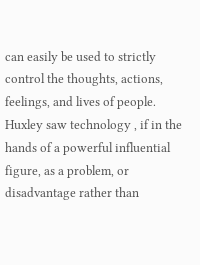can easily be used to strictly control the thoughts, actions, feelings, and lives of people. Huxley saw technology , if in the hands of a powerful influential figure, as a problem, or disadvantage rather than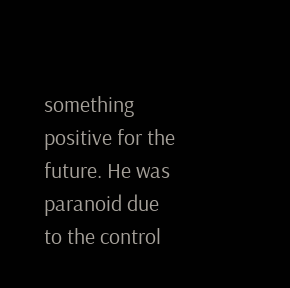something positive for the future. He was paranoid due to the control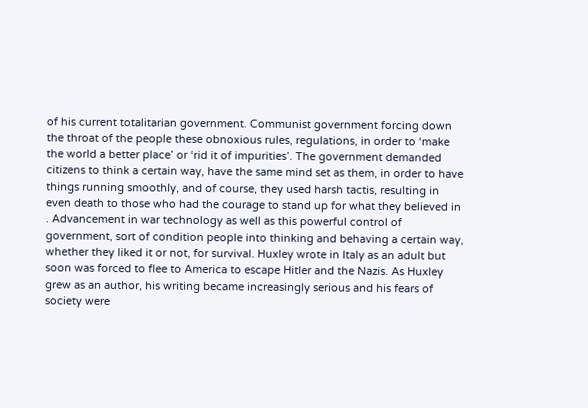of his current totalitarian government. Communist government forcing down the throat of the people these obnoxious rules, regulations, in order to ‘make the world a better place’ or ‘rid it of impurities’. The government demanded citizens to think a certain way, have the same mind set as them, in order to have things running smoothly, and of course, they used harsh tactis, resulting in even death to those who had the courage to stand up for what they believed in . Advancement in war technology as well as this powerful control of government, sort of condition people into thinking and behaving a certain way, whether they liked it or not, for survival. Huxley wrote in Italy as an adult but soon was forced to flee to America to escape Hitler and the Nazis. As Huxley grew as an author, his writing became increasingly serious and his fears of society were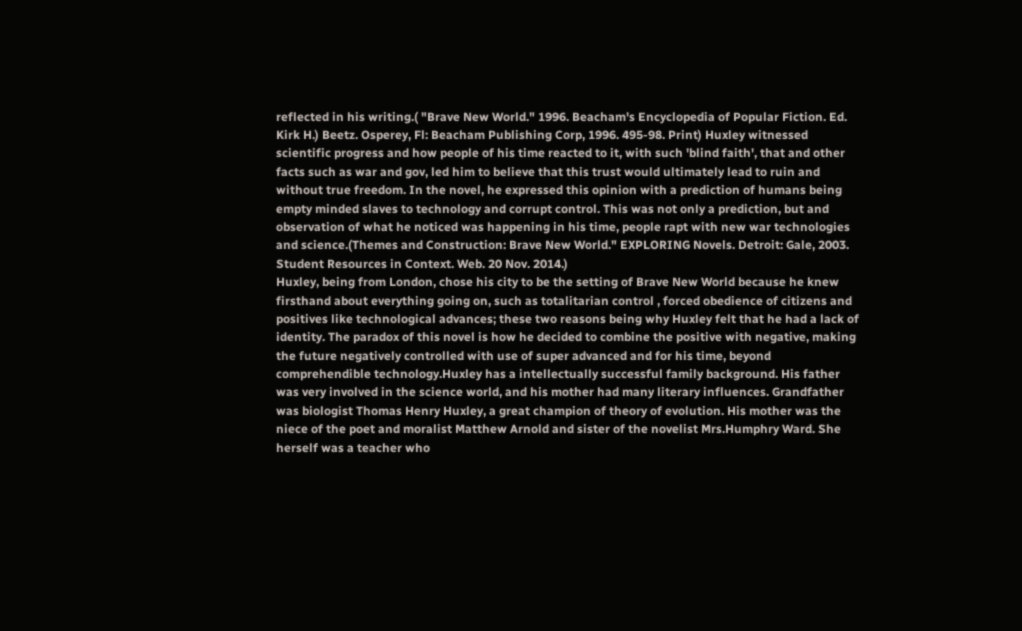reflected in his writing.( "Brave New World." 1996. Beacham's Encyclopedia of Popular Fiction. Ed. Kirk H.) Beetz. Osperey, Fl: Beacham Publishing Corp, 1996. 495-98. Print) Huxley witnessed scientific progress and how people of his time reacted to it, with such 'blind faith', that and other facts such as war and gov, led him to believe that this trust would ultimately lead to ruin and without true freedom. In the novel, he expressed this opinion with a prediction of humans being empty minded slaves to technology and corrupt control. This was not only a prediction, but and observation of what he noticed was happening in his time, people rapt with new war technologies and science.(Themes and Construction: Brave New World." EXPLORING Novels. Detroit: Gale, 2003. Student Resources in Context. Web. 20 Nov. 2014.)
Huxley, being from London, chose his city to be the setting of Brave New World because he knew firsthand about everything going on, such as totalitarian control , forced obedience of citizens and positives like technological advances; these two reasons being why Huxley felt that he had a lack of identity. The paradox of this novel is how he decided to combine the positive with negative, making the future negatively controlled with use of super advanced and for his time, beyond comprehendible technology.Huxley has a intellectually successful family background. His father was very involved in the science world, and his mother had many literary influences. Grandfather was biologist Thomas Henry Huxley, a great champion of theory of evolution. His mother was the niece of the poet and moralist Matthew Arnold and sister of the novelist Mrs.Humphry Ward. She herself was a teacher who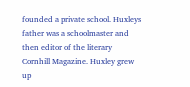founded a private school. Huxleys father was a schoolmaster and then editor of the literary Cornhill Magazine. Huxley grew up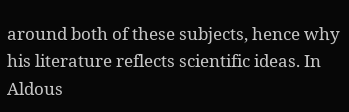around both of these subjects, hence why his literature reflects scientific ideas. In Aldous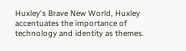Huxley's Brave New World, Huxley accentuates the importance of technology and identity as themes.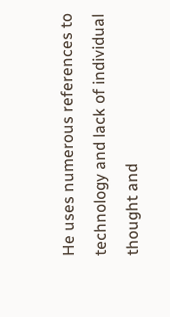He uses numerous references to technology and lack of individual thought and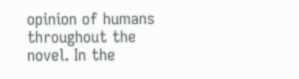opinion of humans throughout the novel. In the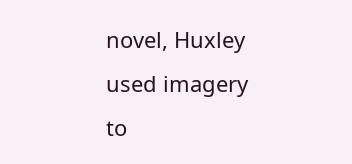novel, Huxley used imagery to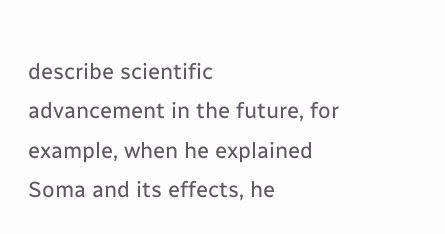describe scientific advancement in the future, for example, when he explained Soma and its effects, he